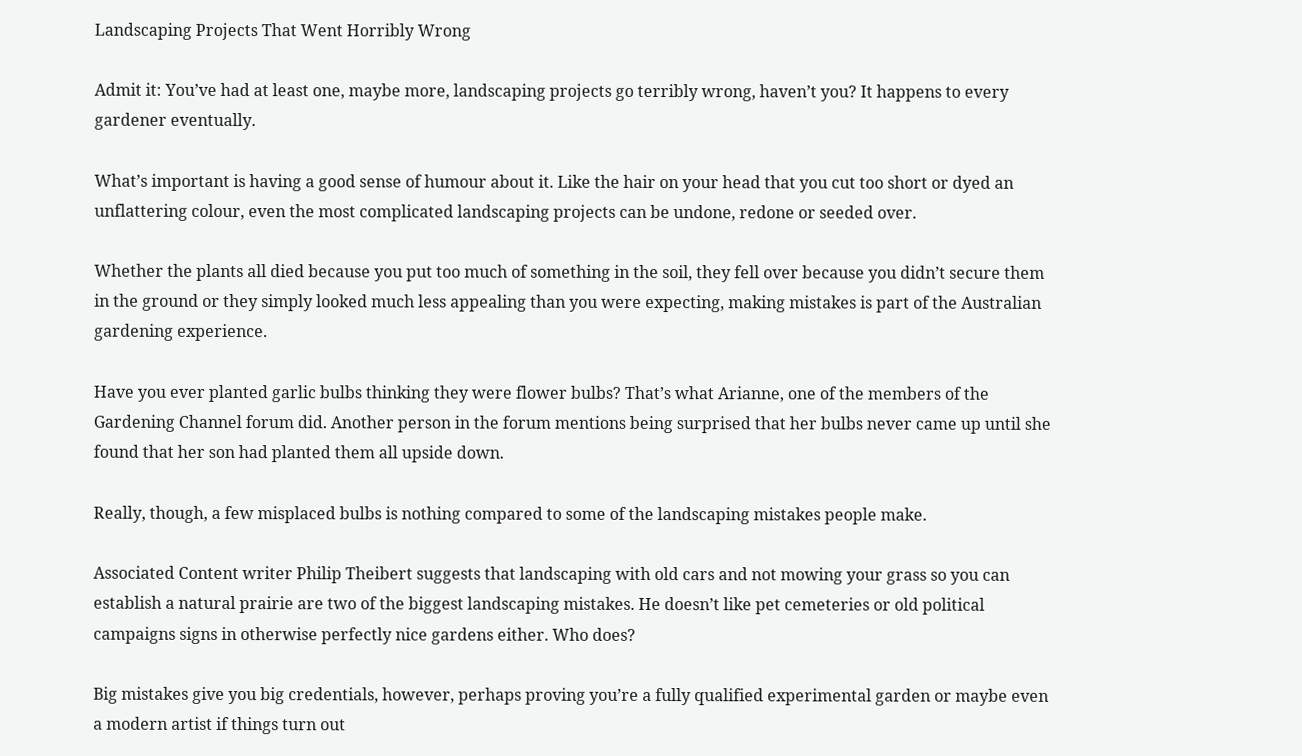Landscaping Projects That Went Horribly Wrong

Admit it: You’ve had at least one, maybe more, landscaping projects go terribly wrong, haven’t you? It happens to every gardener eventually.

What’s important is having a good sense of humour about it. Like the hair on your head that you cut too short or dyed an unflattering colour, even the most complicated landscaping projects can be undone, redone or seeded over.

Whether the plants all died because you put too much of something in the soil, they fell over because you didn’t secure them in the ground or they simply looked much less appealing than you were expecting, making mistakes is part of the Australian gardening experience.

Have you ever planted garlic bulbs thinking they were flower bulbs? That’s what Arianne, one of the members of the Gardening Channel forum did. Another person in the forum mentions being surprised that her bulbs never came up until she found that her son had planted them all upside down.

Really, though, a few misplaced bulbs is nothing compared to some of the landscaping mistakes people make.

Associated Content writer Philip Theibert suggests that landscaping with old cars and not mowing your grass so you can establish a natural prairie are two of the biggest landscaping mistakes. He doesn’t like pet cemeteries or old political campaigns signs in otherwise perfectly nice gardens either. Who does?

Big mistakes give you big credentials, however, perhaps proving you’re a fully qualified experimental garden or maybe even a modern artist if things turn out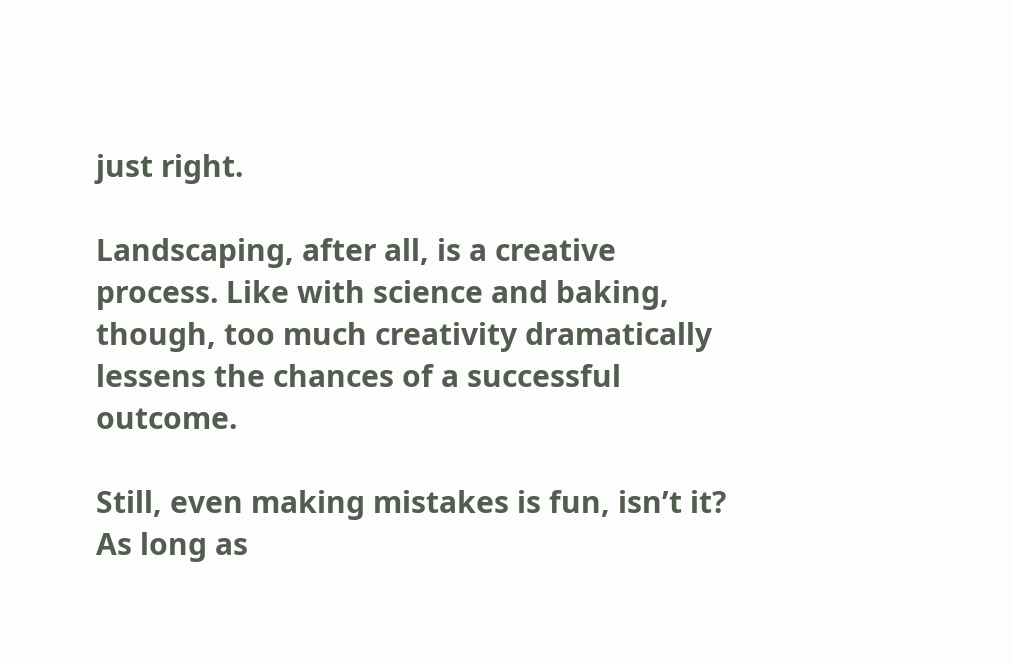just right.

Landscaping, after all, is a creative process. Like with science and baking, though, too much creativity dramatically lessens the chances of a successful outcome.

Still, even making mistakes is fun, isn’t it? As long as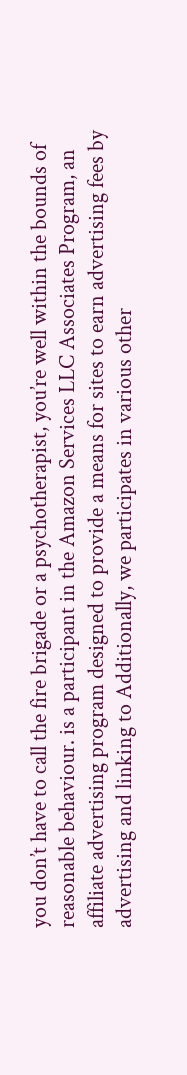you don’t have to call the fire brigade or a psychotherapist, you’re well within the bounds of reasonable behaviour. is a participant in the Amazon Services LLC Associates Program, an affiliate advertising program designed to provide a means for sites to earn advertising fees by advertising and linking to Additionally, we participates in various other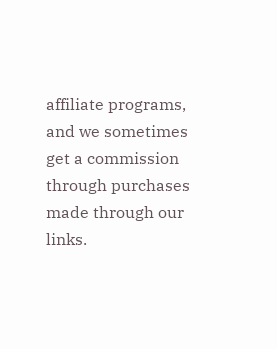affiliate programs, and we sometimes get a commission through purchases made through our links.